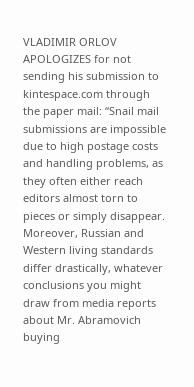VLADIMIR ORLOV APOLOGIZES for not sending his submission to kintespace.com through the paper mail: “Snail mail submissions are impossible due to high postage costs and handling problems, as they often either reach editors almost torn to pieces or simply disappear. Moreover, Russian and Western living standards differ drastically, whatever conclusions you might draw from media reports about Mr. Abramovich buying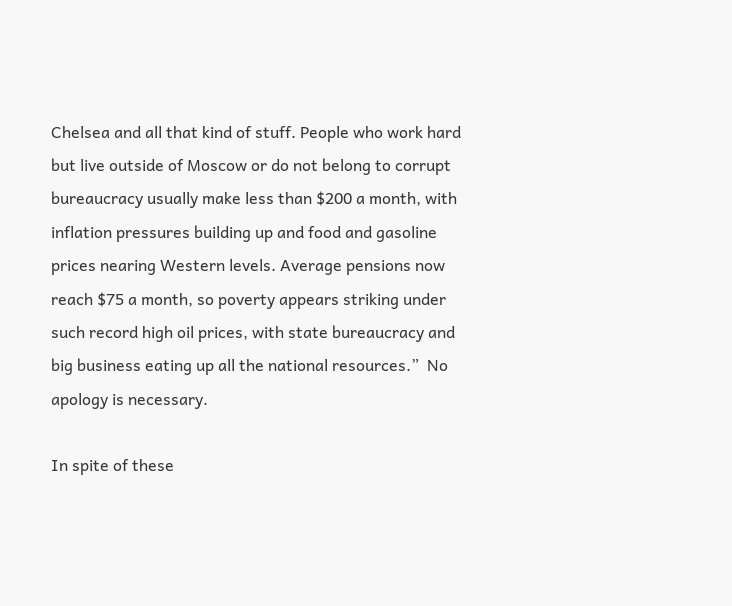Chelsea and all that kind of stuff. People who work hard but live outside of Moscow or do not belong to corrupt bureaucracy usually make less than $200 a month, with inflation pressures building up and food and gasoline prices nearing Western levels. Average pensions now reach $75 a month, so poverty appears striking under such record high oil prices, with state bureaucracy and big business eating up all the national resources.”  No apology is necessary.

In spite of these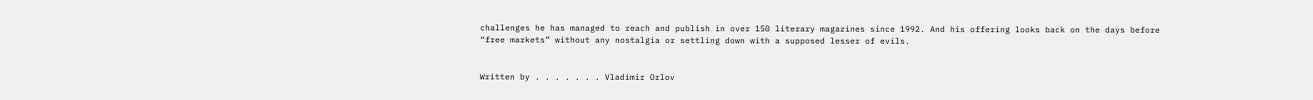challenges he has managed to reach and publish in over 150 literary magazines since 1992. And his offering looks back on the days before “free markets” without any nostalgia or settling down with a supposed lesser of evils.


Written by . . . . . . . Vladimir Orlov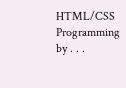HTML/CSS Programming by . . .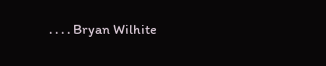. . . . Bryan Wilhite